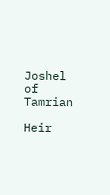Joshel of Tamrian

Heir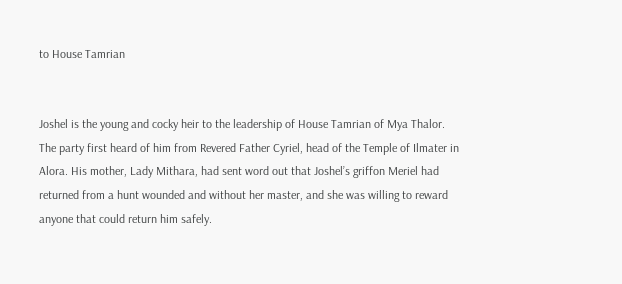to House Tamrian


Joshel is the young and cocky heir to the leadership of House Tamrian of Mya Thalor. The party first heard of him from Revered Father Cyriel, head of the Temple of Ilmater in Alora. His mother, Lady Mithara, had sent word out that Joshel’s griffon Meriel had returned from a hunt wounded and without her master, and she was willing to reward anyone that could return him safely.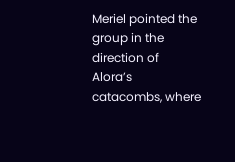Meriel pointed the group in the direction of Alora’s catacombs, where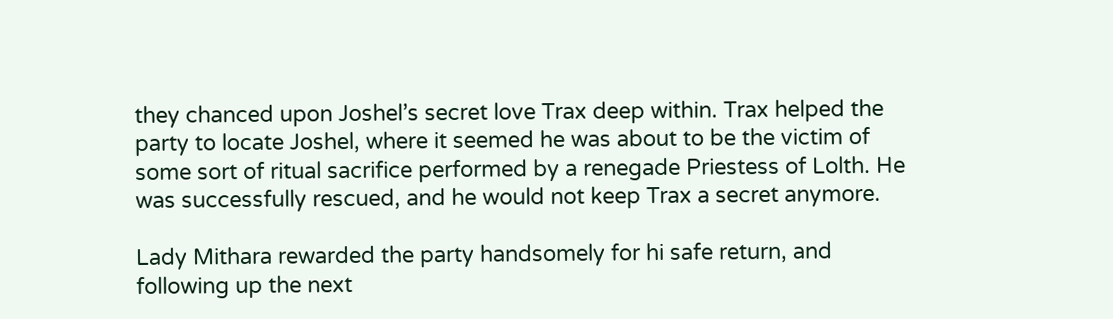they chanced upon Joshel’s secret love Trax deep within. Trax helped the party to locate Joshel, where it seemed he was about to be the victim of some sort of ritual sacrifice performed by a renegade Priestess of Lolth. He was successfully rescued, and he would not keep Trax a secret anymore.

Lady Mithara rewarded the party handsomely for hi safe return, and following up the next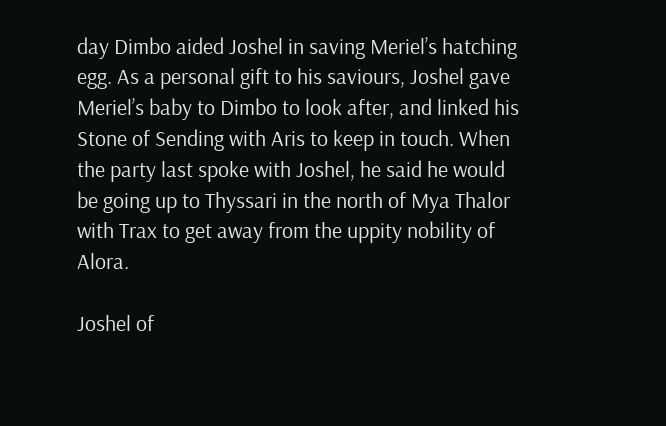day Dimbo aided Joshel in saving Meriel’s hatching egg. As a personal gift to his saviours, Joshel gave Meriel’s baby to Dimbo to look after, and linked his Stone of Sending with Aris to keep in touch. When the party last spoke with Joshel, he said he would be going up to Thyssari in the north of Mya Thalor with Trax to get away from the uppity nobility of Alora.

Joshel of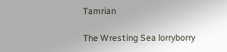Tamrian

The Wresting Sea lorryborry